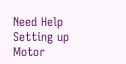Need Help Setting up Motor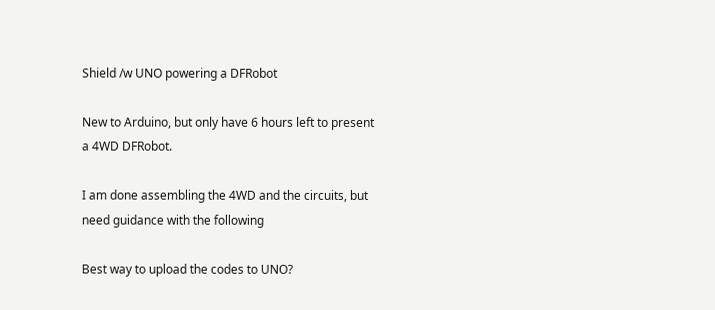Shield /w UNO powering a DFRobot

New to Arduino, but only have 6 hours left to present a 4WD DFRobot.

I am done assembling the 4WD and the circuits, but need guidance with the following

Best way to upload the codes to UNO?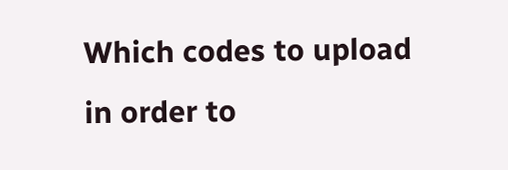Which codes to upload in order to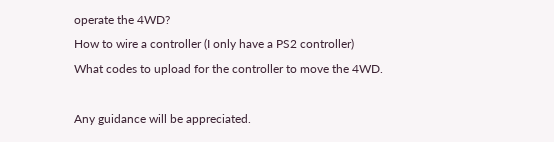operate the 4WD?
How to wire a controller (I only have a PS2 controller)
What codes to upload for the controller to move the 4WD.

Any guidance will be appreciated.